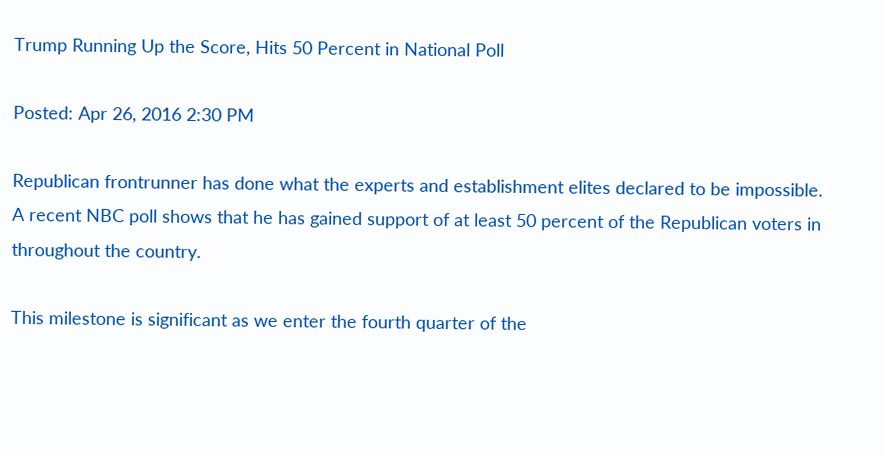Trump Running Up the Score, Hits 50 Percent in National Poll

Posted: Apr 26, 2016 2:30 PM

Republican frontrunner has done what the experts and establishment elites declared to be impossible.  A recent NBC poll shows that he has gained support of at least 50 percent of the Republican voters in throughout the country.

This milestone is significant as we enter the fourth quarter of the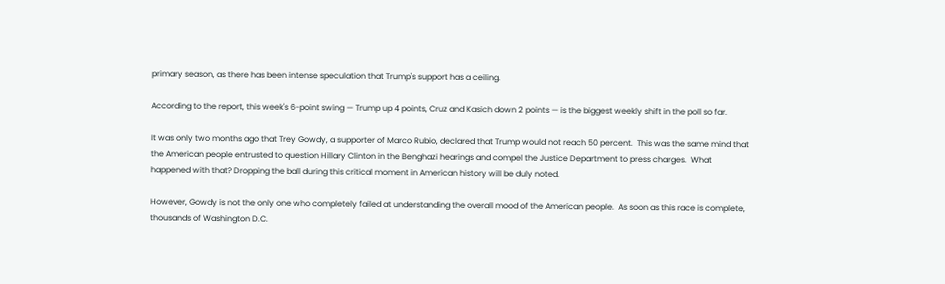primary season, as there has been intense speculation that Trump's support has a ceiling.

According to the report, this week's 6-point swing — Trump up 4 points, Cruz and Kasich down 2 points — is the biggest weekly shift in the poll so far.

It was only two months ago that Trey Gowdy, a supporter of Marco Rubio, declared that Trump would not reach 50 percent.  This was the same mind that the American people entrusted to question Hillary Clinton in the Benghazi hearings and compel the Justice Department to press charges.  What happened with that? Dropping the ball during this critical moment in American history will be duly noted.

However, Gowdy is not the only one who completely failed at understanding the overall mood of the American people.  As soon as this race is complete, thousands of Washington D.C.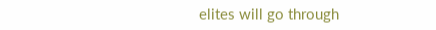elites will go through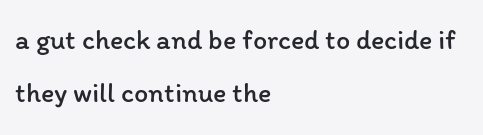a gut check and be forced to decide if they will continue the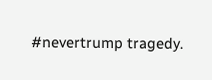#nevertrump tragedy.